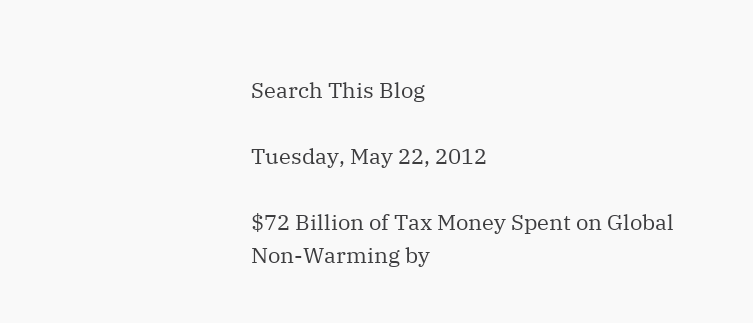Search This Blog

Tuesday, May 22, 2012

$72 Billion of Tax Money Spent on Global Non-Warming by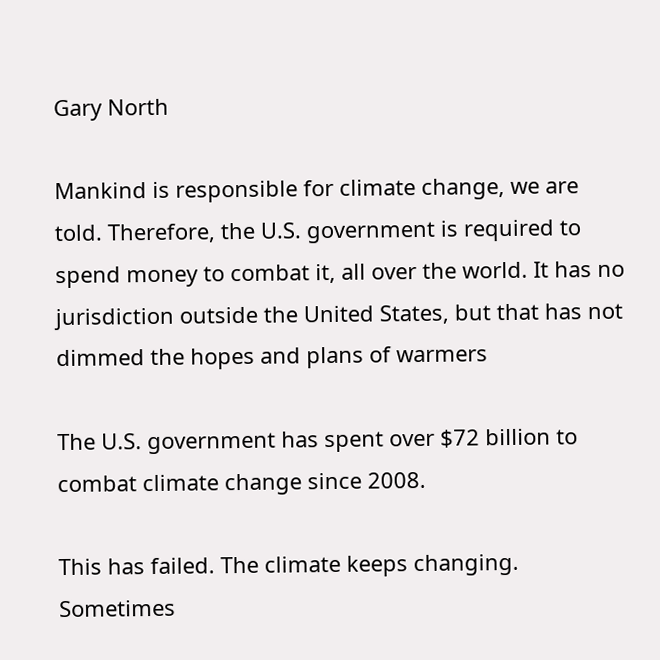Gary North

Mankind is responsible for climate change, we are told. Therefore, the U.S. government is required to spend money to combat it, all over the world. It has no jurisdiction outside the United States, but that has not dimmed the hopes and plans of warmers

The U.S. government has spent over $72 billion to combat climate change since 2008.

This has failed. The climate keeps changing. Sometimes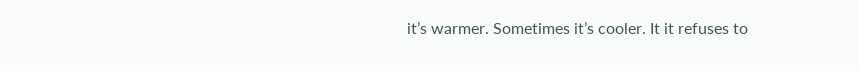it’s warmer. Sometimes it’s cooler. It it refuses to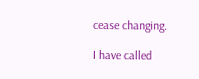cease changing.

I have called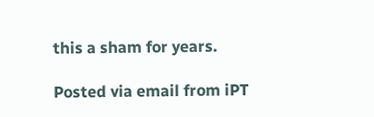this a sham for years.

Posted via email from iPT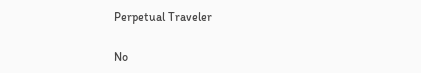Perpetual Traveler

No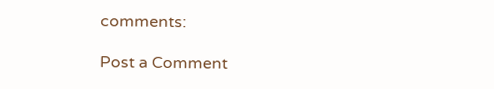comments:

Post a Comment